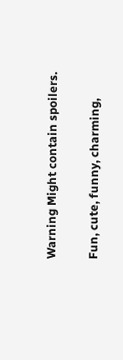Warning Might contain spoilers.

Fun, cute, funny, charming,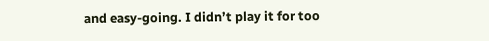and easy-going. I didn’t play it for too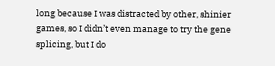long because I was distracted by other, shinier games, so I didn’t even manage to try the gene splicing, but I do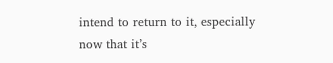intend to return to it, especially now that it’s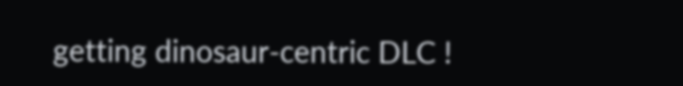getting dinosaur-centric DLC !